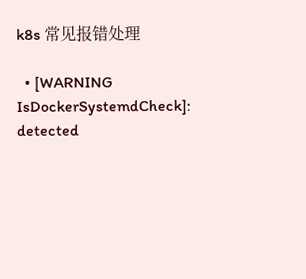k8s 常见报错处理

  • [WARNING IsDockerSystemdCheck]: detected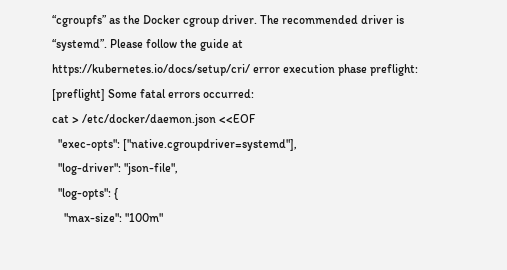“cgroupfs” as the Docker cgroup driver. The recommended driver is “systemd”. Please follow the guide at https://kubernetes.io/docs/setup/cri/ error execution phase preflight: [preflight] Some fatal errors occurred:
cat > /etc/docker/daemon.json <<EOF
  "exec-opts": ["native.cgroupdriver=systemd"],
  "log-driver": "json-file",
  "log-opts": {
    "max-size": "100m"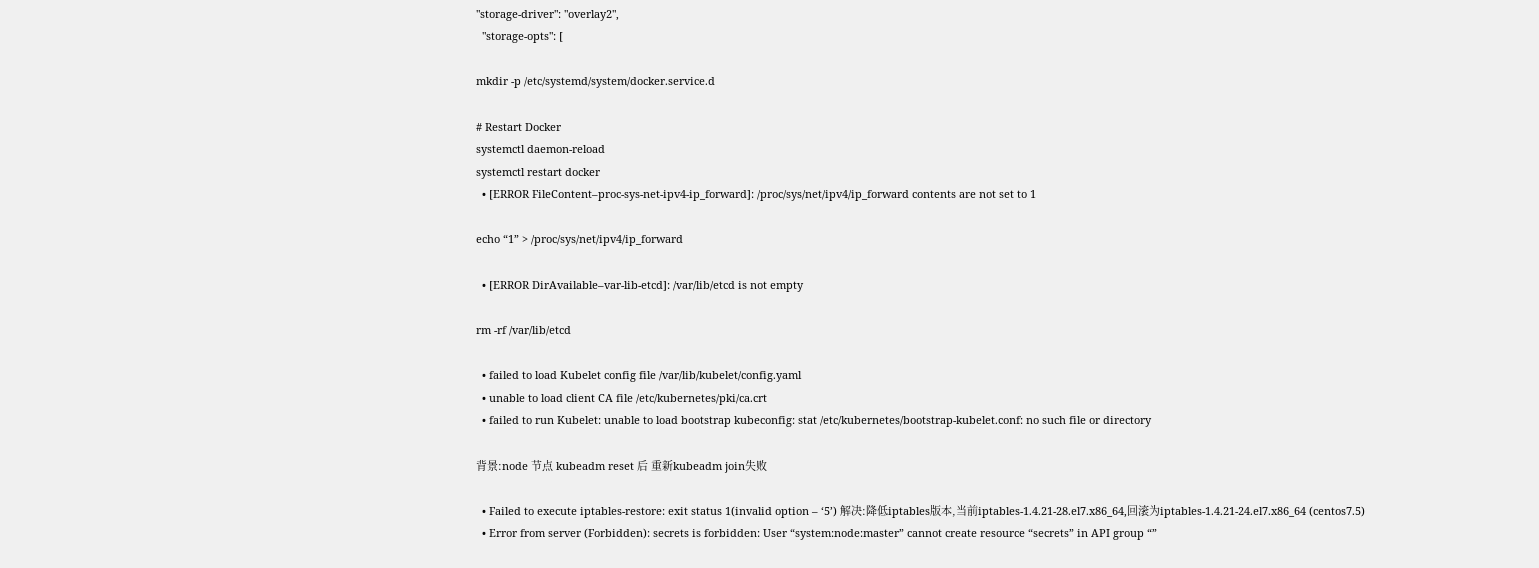"storage-driver": "overlay2",
  "storage-opts": [

mkdir -p /etc/systemd/system/docker.service.d

# Restart Docker
systemctl daemon-reload
systemctl restart docker
  • [ERROR FileContent–proc-sys-net-ipv4-ip_forward]: /proc/sys/net/ipv4/ip_forward contents are not set to 1

echo “1” > /proc/sys/net/ipv4/ip_forward

  • [ERROR DirAvailable–var-lib-etcd]: /var/lib/etcd is not empty

rm -rf /var/lib/etcd

  • failed to load Kubelet config file /var/lib/kubelet/config.yaml
  • unable to load client CA file /etc/kubernetes/pki/ca.crt
  • failed to run Kubelet: unable to load bootstrap kubeconfig: stat /etc/kubernetes/bootstrap-kubelet.conf: no such file or directory

背景:node 节点 kubeadm reset 后 重新kubeadm join失败

  • Failed to execute iptables-restore: exit status 1(invalid option – ‘5’) 解决:降低iptables版本,当前iptables-1.4.21-28.el7.x86_64,回滚为iptables-1.4.21-24.el7.x86_64 (centos7.5)
  • Error from server (Forbidden): secrets is forbidden: User “system:node:master” cannot create resource “secrets” in API group “”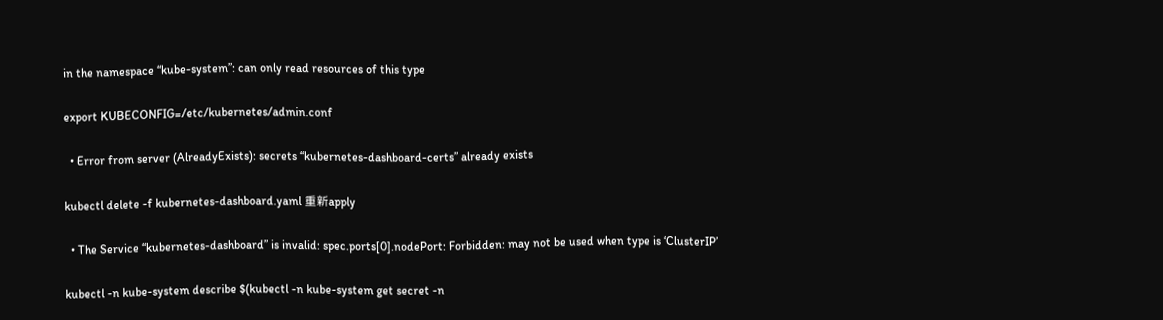in the namespace “kube-system”: can only read resources of this type

export KUBECONFIG=/etc/kubernetes/admin.conf

  • Error from server (AlreadyExists): secrets “kubernetes-dashboard-certs” already exists

kubectl delete -f kubernetes-dashboard.yaml 重新apply

  • The Service “kubernetes-dashboard” is invalid: spec.ports[0].nodePort: Forbidden: may not be used when type is ‘ClusterIP’

kubectl -n kube-system describe $(kubectl -n kube-system get secret -n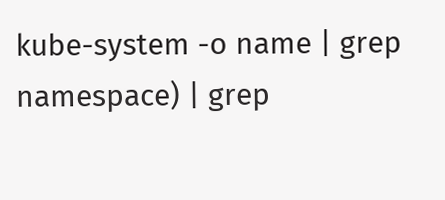kube-system -o name | grep namespace) | grep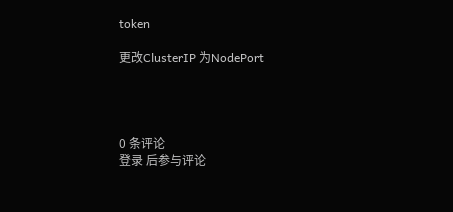token

更改ClusterIP 为NodePort




0 条评论
登录 后参与评论